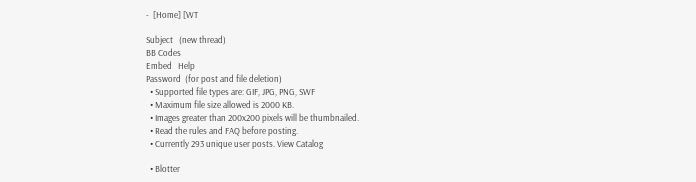-  [Home] [WT

Subject   (new thread)
BB Codes
Embed   Help
Password  (for post and file deletion)
  • Supported file types are: GIF, JPG, PNG, SWF
  • Maximum file size allowed is 2000 KB.
  • Images greater than 200x200 pixels will be thumbnailed.
  • Read the rules and FAQ before posting.
  • Currently 293 unique user posts. View Catalog

  • Blotter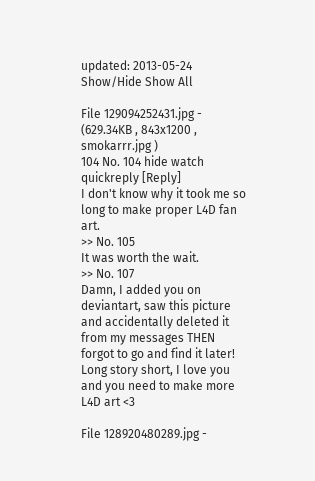updated: 2013-05-24 Show/Hide Show All

File 129094252431.jpg - (629.34KB , 843x1200 , smokarrr.jpg )
104 No. 104 hide watch quickreply [Reply]
I don't know why it took me so long to make proper L4D fan art.
>> No. 105
It was worth the wait.
>> No. 107
Damn, I added you on deviantart, saw this picture and accidentally deleted it from my messages THEN forgot to go and find it later!
Long story short, I love you and you need to make more L4D art <3

File 128920480289.jpg -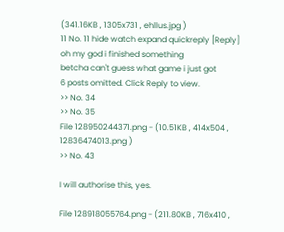(341.16KB , 1305x731 , ehllus.jpg )
11 No. 11 hide watch expand quickreply [Reply]
oh my god i finished something
betcha can't guess what game i just got
6 posts omitted. Click Reply to view.
>> No. 34
>> No. 35
File 128950244371.png - (10.51KB , 414x504 , 12836474013.png )
>> No. 43

I will authorise this, yes.

File 128918055764.png - (211.80KB , 716x410 ,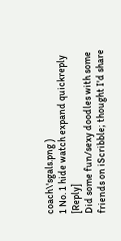coach\'sgals.png )
1 No. 1 hide watch expand quickreply [Reply]
Did some fun/sexy doodles with some friends on iScribble; thought I'd share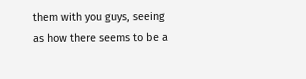them with you guys, seeing as how there seems to be a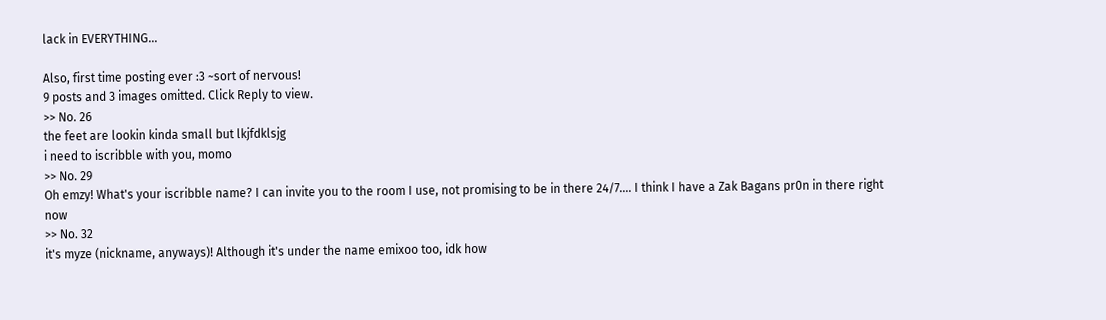lack in EVERYTHING...

Also, first time posting ever :3 ~sort of nervous!
9 posts and 3 images omitted. Click Reply to view.
>> No. 26
the feet are lookin kinda small but lkjfdklsjg
i need to iscribble with you, momo
>> No. 29
Oh emzy! What's your iscribble name? I can invite you to the room I use, not promising to be in there 24/7.... I think I have a Zak Bagans pr0n in there right now
>> No. 32
it's myze (nickname, anyways)! Although it's under the name emixoo too, idk how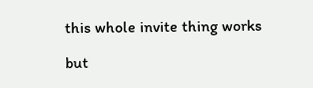this whole invite thing works

but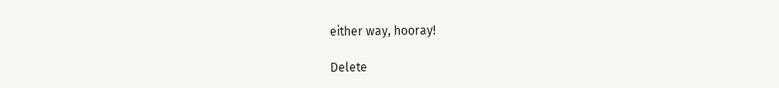either way, hooray!

Delete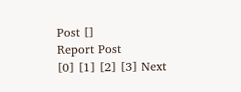Post []
Report Post
[0] [1] [2] [3] Next